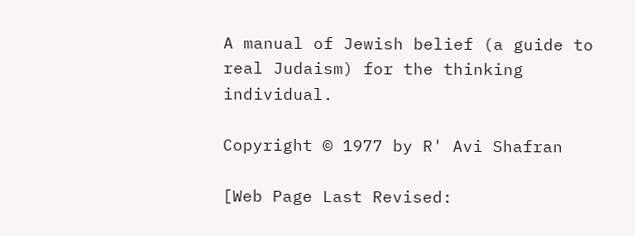A manual of Jewish belief (a guide to real Judaism) for the thinking individual.

Copyright © 1977 by R' Avi Shafran

[Web Page Last Revised: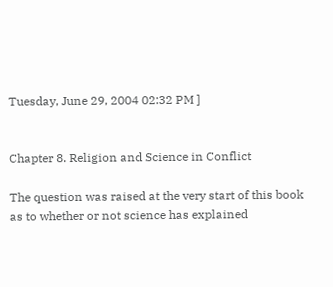Tuesday, June 29, 2004 02:32 PM ]


Chapter 8. Religion and Science in Conflict

The question was raised at the very start of this book as to whether or not science has explained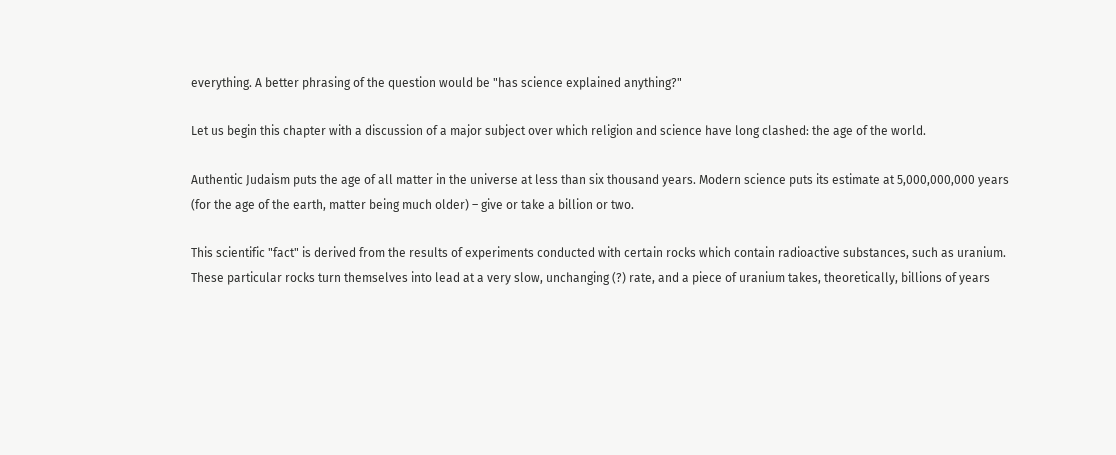everything. A better phrasing of the question would be "has science explained anything?"

Let us begin this chapter with a discussion of a major subject over which religion and science have long clashed: the age of the world.

Authentic Judaism puts the age of all matter in the universe at less than six thousand years. Modern science puts its estimate at 5,000,000,000 years (for the age of the earth, matter being much older) – give or take a billion or two.

This scientific "fact" is derived from the results of experiments conducted with certain rocks which contain radioactive substances, such as uranium. These particular rocks turn themselves into lead at a very slow, unchanging (?) rate, and a piece of uranium takes, theoretically, billions of years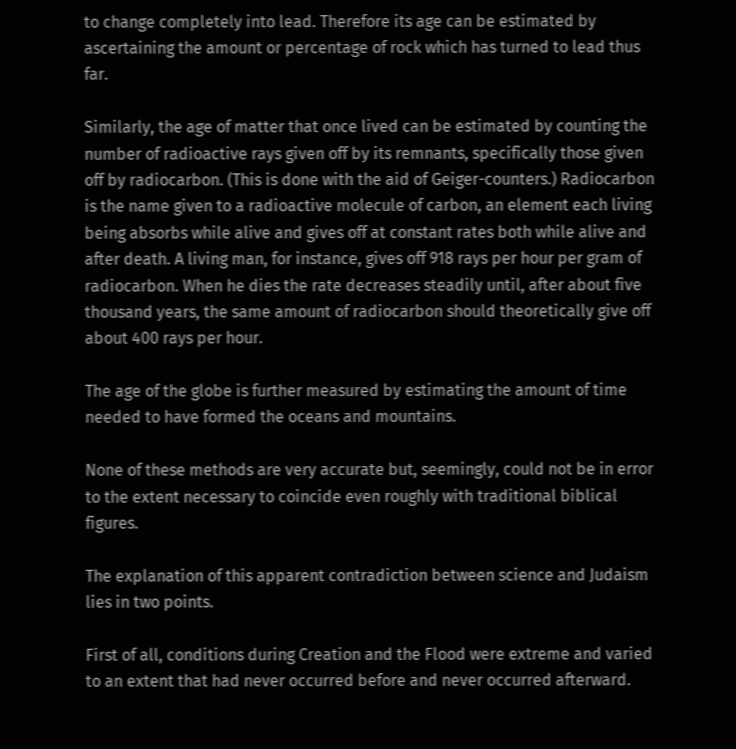to change completely into lead. Therefore its age can be estimated by ascertaining the amount or percentage of rock which has turned to lead thus far.

Similarly, the age of matter that once lived can be estimated by counting the number of radioactive rays given off by its remnants, specifically those given off by radiocarbon. (This is done with the aid of Geiger-counters.) Radiocarbon is the name given to a radioactive molecule of carbon, an element each living being absorbs while alive and gives off at constant rates both while alive and after death. A living man, for instance, gives off 918 rays per hour per gram of radiocarbon. When he dies the rate decreases steadily until, after about five thousand years, the same amount of radiocarbon should theoretically give off about 400 rays per hour.

The age of the globe is further measured by estimating the amount of time needed to have formed the oceans and mountains.

None of these methods are very accurate but, seemingly, could not be in error to the extent necessary to coincide even roughly with traditional biblical figures.

The explanation of this apparent contradiction between science and Judaism lies in two points.

First of all, conditions during Creation and the Flood were extreme and varied to an extent that had never occurred before and never occurred afterward.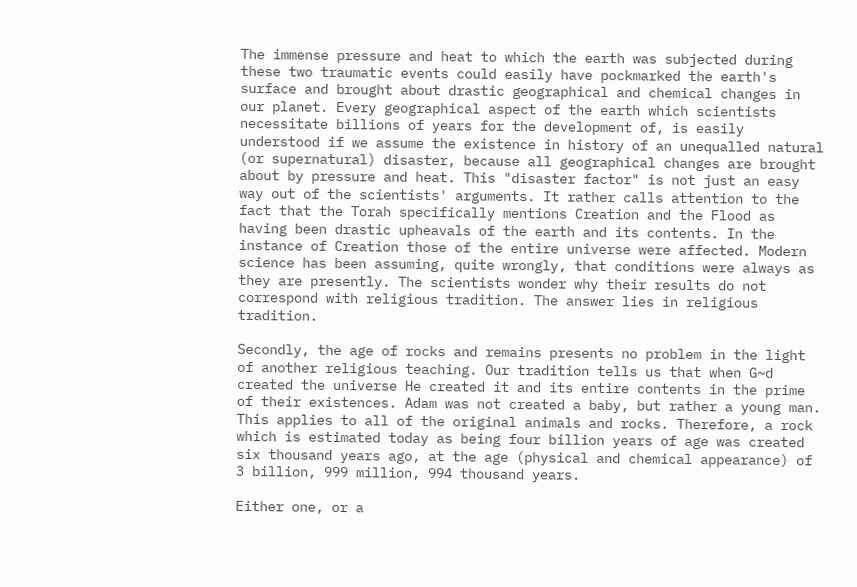The immense pressure and heat to which the earth was subjected during these two traumatic events could easily have pockmarked the earth's surface and brought about drastic geographical and chemical changes in our planet. Every geographical aspect of the earth which scientists necessitate billions of years for the development of, is easily understood if we assume the existence in history of an unequalled natural (or supernatural) disaster, because all geographical changes are brought about by pressure and heat. This "disaster factor" is not just an easy way out of the scientists' arguments. It rather calls attention to the fact that the Torah specifically mentions Creation and the Flood as having been drastic upheavals of the earth and its contents. In the instance of Creation those of the entire universe were affected. Modern science has been assuming, quite wrongly, that conditions were always as they are presently. The scientists wonder why their results do not correspond with religious tradition. The answer lies in religious tradition.

Secondly, the age of rocks and remains presents no problem in the light of another religious teaching. Our tradition tells us that when G~d created the universe He created it and its entire contents in the prime of their existences. Adam was not created a baby, but rather a young man. This applies to all of the original animals and rocks. Therefore, a rock which is estimated today as being four billion years of age was created six thousand years ago, at the age (physical and chemical appearance) of 3 billion, 999 million, 994 thousand years.

Either one, or a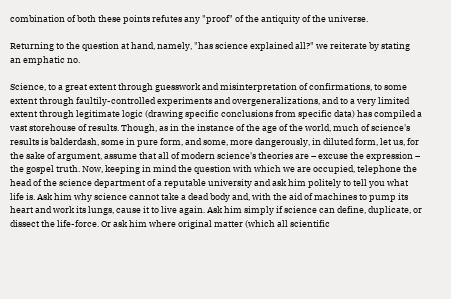combination of both these points refutes any "proof" of the antiquity of the universe.

Returning to the question at hand, namely, "has science explained all?" we reiterate by stating an emphatic no.

Science, to a great extent through guesswork and misinterpretation of confirmations, to some extent through faultily-controlled experiments and overgeneralizations, and to a very limited extent through legitimate logic (drawing specific conclusions from specific data) has compiled a vast storehouse of results. Though, as in the instance of the age of the world, much of science's results is balderdash, some in pure form, and some, more dangerously, in diluted form, let us, for the sake of argument, assume that all of modern science's theories are – excuse the expression – the gospel truth. Now, keeping in mind the question with which we are occupied, telephone the head of the science department of a reputable university and ask him politely to tell you what life is. Ask him why science cannot take a dead body and, with the aid of machines to pump its heart and work its lungs, cause it to live again. Ask him simply if science can define, duplicate, or dissect the life-force. Or ask him where original matter (which all scientific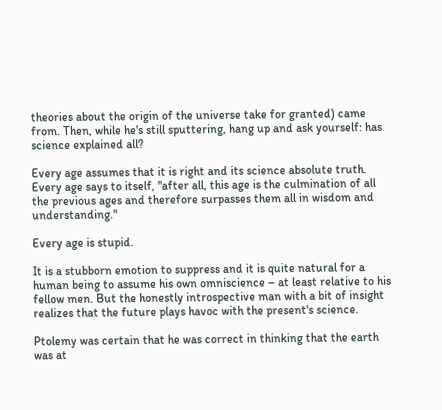theories about the origin of the universe take for granted) came from. Then, while he's still sputtering, hang up and ask yourself: has science explained all?

Every age assumes that it is right and its science absolute truth. Every age says to itself, "after all, this age is the culmination of all the previous ages and therefore surpasses them all in wisdom and understanding."

Every age is stupid.

It is a stubborn emotion to suppress and it is quite natural for a human being to assume his own omniscience – at least relative to his fellow men. But the honestly introspective man with a bit of insight realizes that the future plays havoc with the present's science.

Ptolemy was certain that he was correct in thinking that the earth was at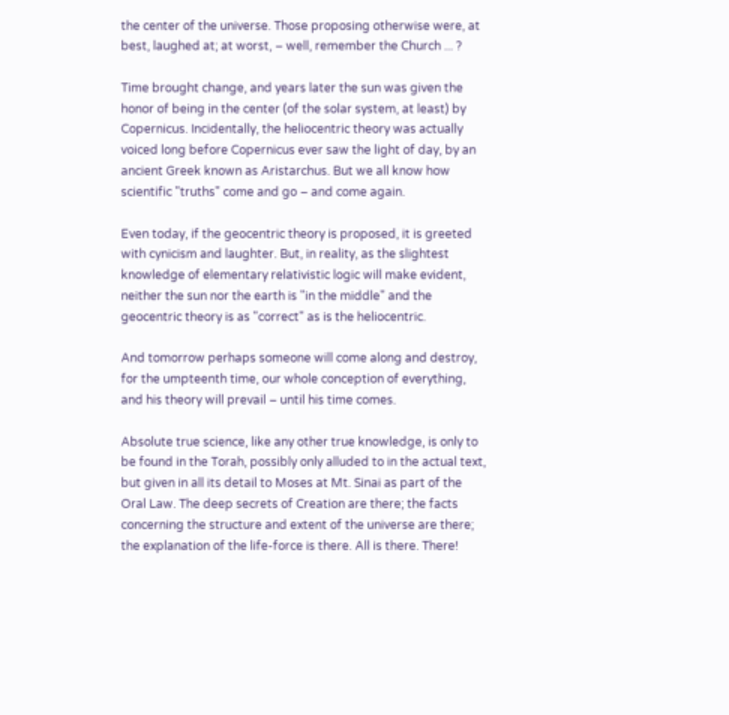the center of the universe. Those proposing otherwise were, at best, laughed at; at worst, – well, remember the Church ... ?

Time brought change, and years later the sun was given the honor of being in the center (of the solar system, at least) by Copernicus. Incidentally, the heliocentric theory was actually voiced long before Copernicus ever saw the light of day, by an ancient Greek known as Aristarchus. But we all know how scientific "truths" come and go – and come again.

Even today, if the geocentric theory is proposed, it is greeted with cynicism and laughter. But, in reality, as the slightest knowledge of elementary relativistic logic will make evident, neither the sun nor the earth is "in the middle" and the geocentric theory is as "correct" as is the heliocentric.

And tomorrow perhaps someone will come along and destroy, for the umpteenth time, our whole conception of everything, and his theory will prevail – until his time comes.

Absolute true science, like any other true knowledge, is only to be found in the Torah, possibly only alluded to in the actual text, but given in all its detail to Moses at Mt. Sinai as part of the Oral Law. The deep secrets of Creation are there; the facts concerning the structure and extent of the universe are there; the explanation of the life-force is there. All is there. There!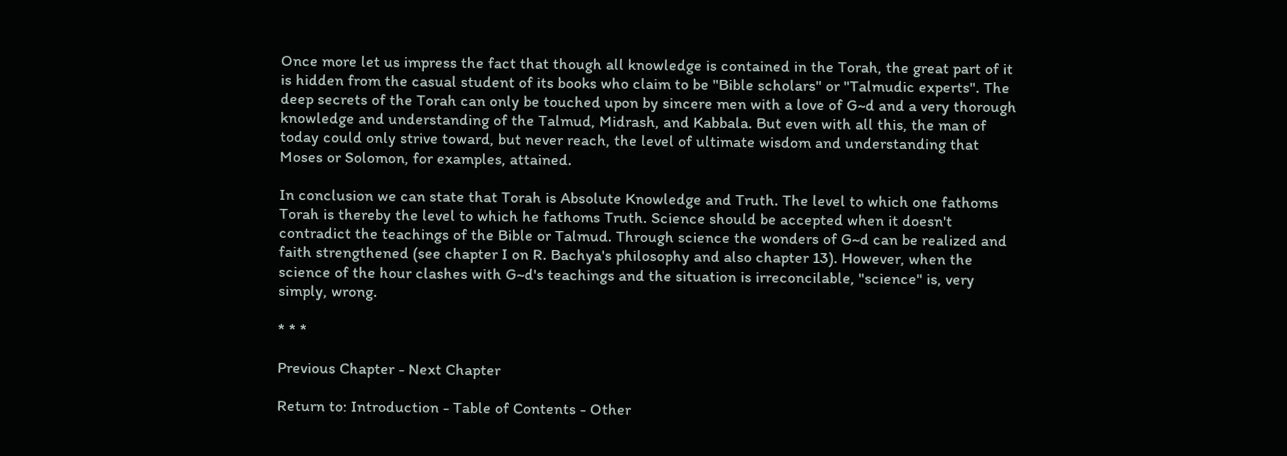Once more let us impress the fact that though all knowledge is contained in the Torah, the great part of it is hidden from the casual student of its books who claim to be "Bible scholars" or "Talmudic experts". The deep secrets of the Torah can only be touched upon by sincere men with a love of G~d and a very thorough knowledge and understanding of the Talmud, Midrash, and Kabbala. But even with all this, the man of today could only strive toward, but never reach, the level of ultimate wisdom and understanding that Moses or Solomon, for examples, attained.

In conclusion we can state that Torah is Absolute Knowledge and Truth. The level to which one fathoms Torah is thereby the level to which he fathoms Truth. Science should be accepted when it doesn't contradict the teachings of the Bible or Talmud. Through science the wonders of G~d can be realized and faith strengthened (see chapter I on R. Bachya's philosophy and also chapter 13). However, when the science of the hour clashes with G~d's teachings and the situation is irreconcilable, "science" is, very simply, wrong.

* * *

Previous Chapter - Next Chapter

Return to: Introduction - Table of Contents - Other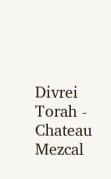Divrei Torah - Chateau Mezcal